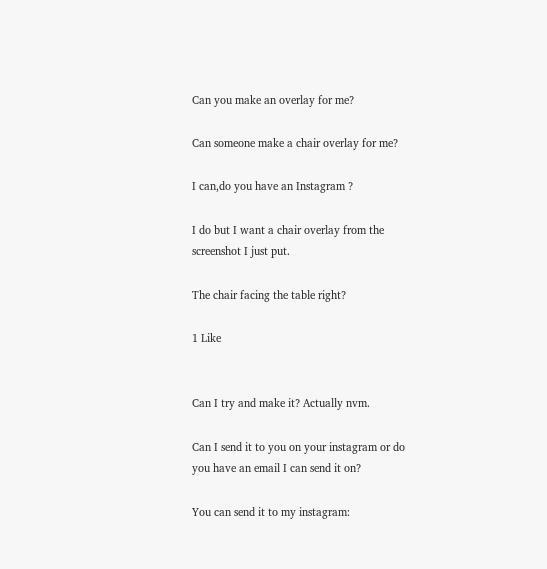Can you make an overlay for me?

Can someone make a chair overlay for me?

I can,do you have an Instagram ?

I do but I want a chair overlay from the screenshot I just put.

The chair facing the table right?

1 Like


Can I try and make it? Actually nvm.

Can I send it to you on your instagram or do you have an email I can send it on?

You can send it to my instagram: